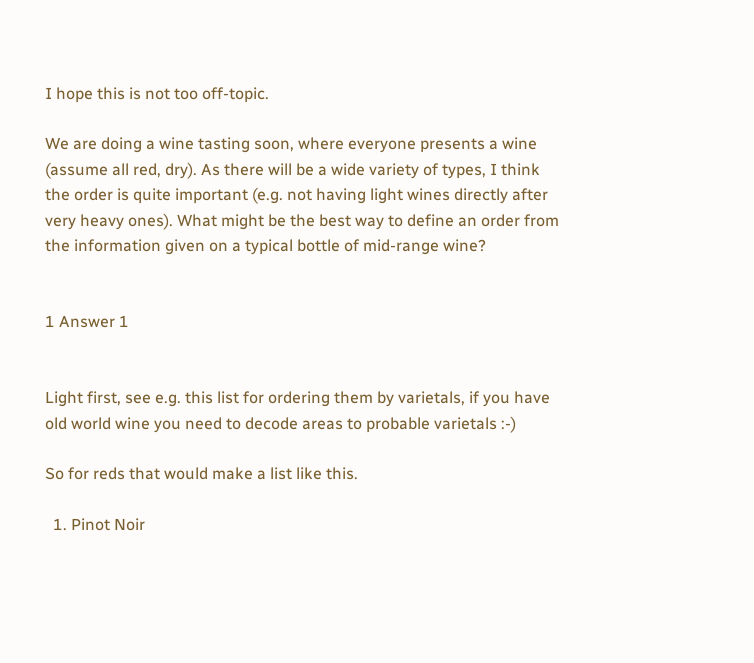I hope this is not too off-topic.

We are doing a wine tasting soon, where everyone presents a wine (assume all red, dry). As there will be a wide variety of types, I think the order is quite important (e.g. not having light wines directly after very heavy ones). What might be the best way to define an order from the information given on a typical bottle of mid-range wine?


1 Answer 1


Light first, see e.g. this list for ordering them by varietals, if you have old world wine you need to decode areas to probable varietals :-)

So for reds that would make a list like this.

  1. Pinot Noir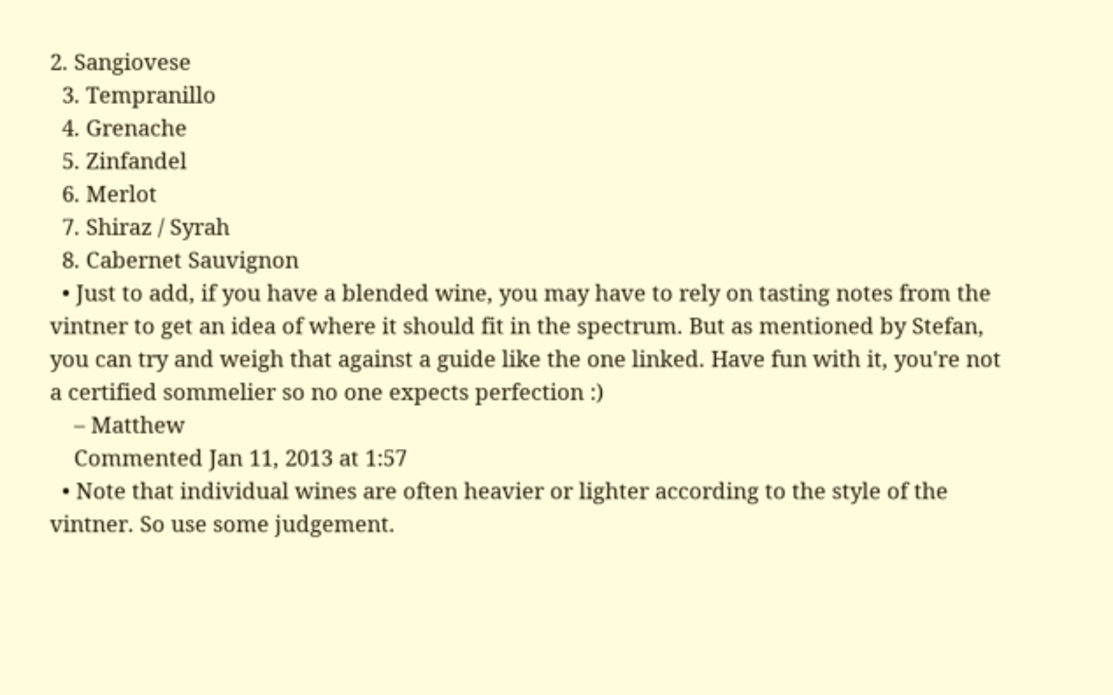2. Sangiovese
  3. Tempranillo
  4. Grenache
  5. Zinfandel
  6. Merlot
  7. Shiraz / Syrah
  8. Cabernet Sauvignon
  • Just to add, if you have a blended wine, you may have to rely on tasting notes from the vintner to get an idea of where it should fit in the spectrum. But as mentioned by Stefan, you can try and weigh that against a guide like the one linked. Have fun with it, you're not a certified sommelier so no one expects perfection :)
    – Matthew
    Commented Jan 11, 2013 at 1:57
  • Note that individual wines are often heavier or lighter according to the style of the vintner. So use some judgement.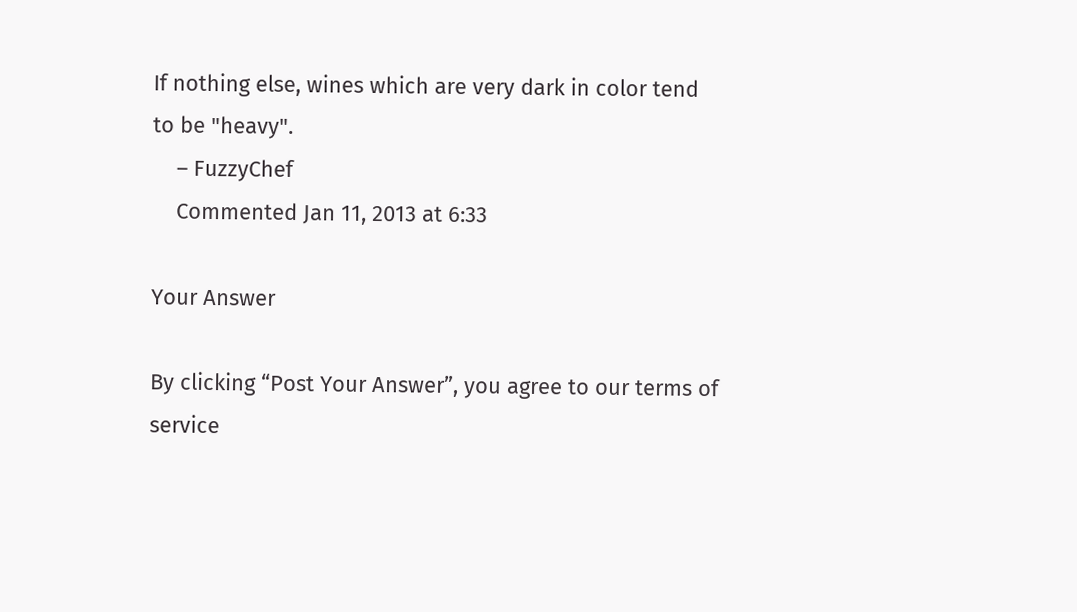If nothing else, wines which are very dark in color tend to be "heavy".
    – FuzzyChef
    Commented Jan 11, 2013 at 6:33

Your Answer

By clicking “Post Your Answer”, you agree to our terms of service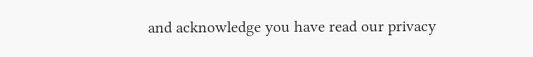and acknowledge you have read our privacy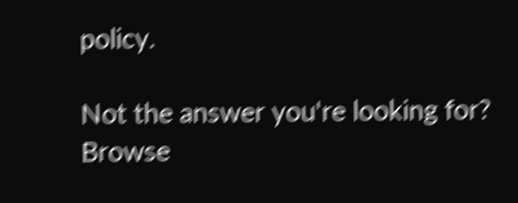policy.

Not the answer you're looking for? Browse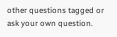other questions tagged or ask your own question.